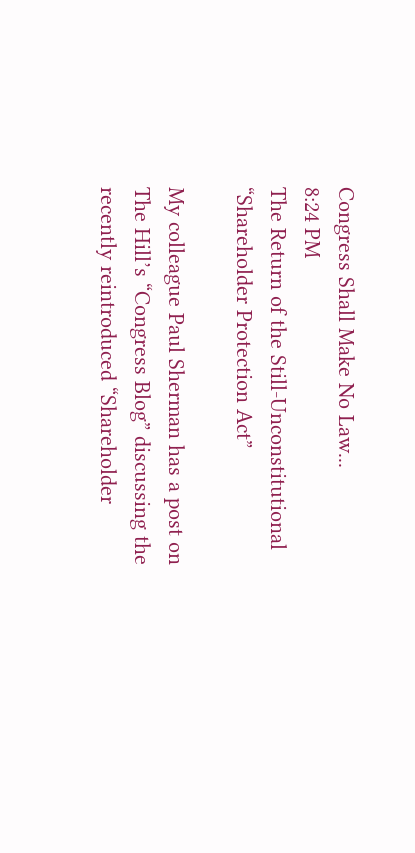Congress Shall Make No Law...
8:24 PM
The Return of the Still-Unconstitutional “Shareholder Protection Act”

My colleague Paul Sherman has a post on The Hill’s “Congress Blog” discussing the recently reintroduced “Shareholder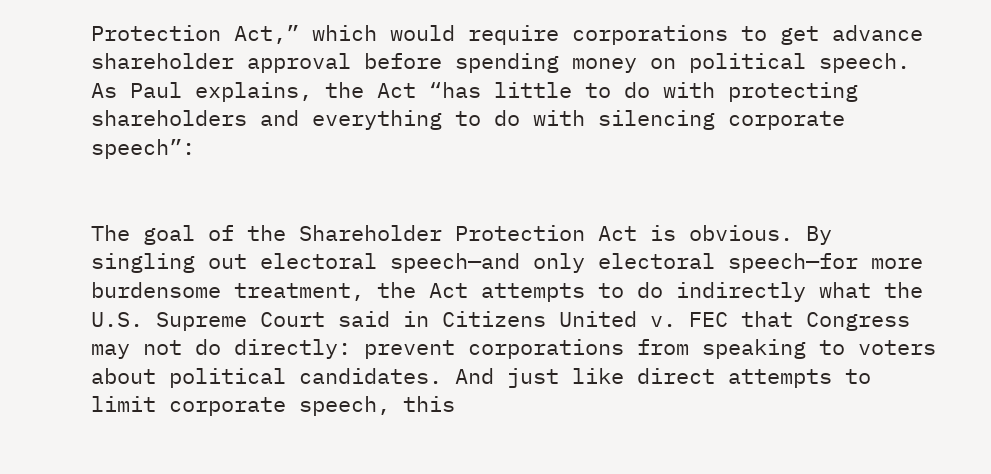Protection Act,” which would require corporations to get advance shareholder approval before spending money on political speech. As Paul explains, the Act “has little to do with protecting shareholders and everything to do with silencing corporate speech”:


The goal of the Shareholder Protection Act is obvious. By singling out electoral speech—and only electoral speech—for more burdensome treatment, the Act attempts to do indirectly what the U.S. Supreme Court said in Citizens United v. FEC that Congress may not do directly: prevent corporations from speaking to voters about political candidates. And just like direct attempts to limit corporate speech, this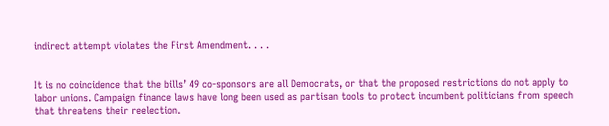indirect attempt violates the First Amendment. . . .


It is no coincidence that the bills’ 49 co-sponsors are all Democrats, or that the proposed restrictions do not apply to labor unions. Campaign finance laws have long been used as partisan tools to protect incumbent politicians from speech that threatens their reelection.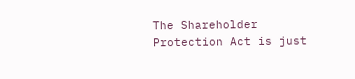The Shareholder Protection Act is just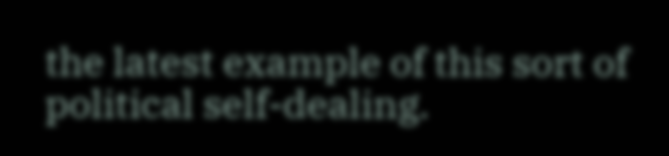the latest example of this sort of political self-dealing.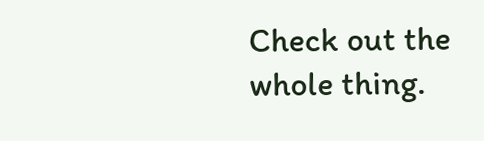Check out the whole thing.